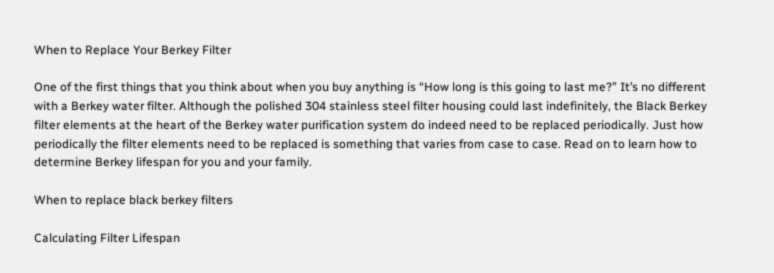When to Replace Your Berkey Filter

One of the first things that you think about when you buy anything is “How long is this going to last me?” It’s no different with a Berkey water filter. Although the polished 304 stainless steel filter housing could last indefinitely, the Black Berkey filter elements at the heart of the Berkey water purification system do indeed need to be replaced periodically. Just how periodically the filter elements need to be replaced is something that varies from case to case. Read on to learn how to determine Berkey lifespan for you and your family.

When to replace black berkey filters

Calculating Filter Lifespan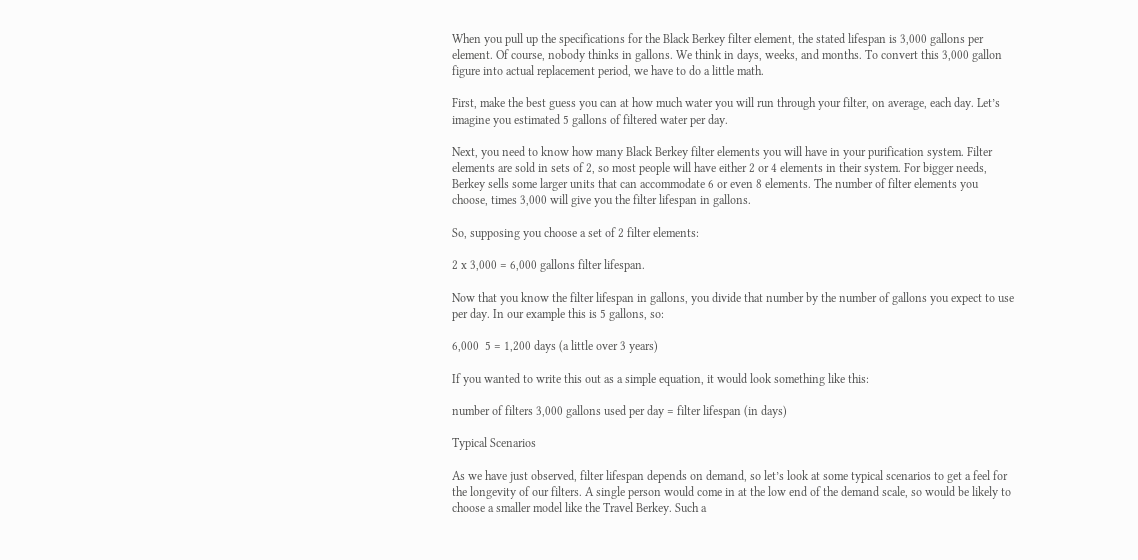When you pull up the specifications for the Black Berkey filter element, the stated lifespan is 3,000 gallons per element. Of course, nobody thinks in gallons. We think in days, weeks, and months. To convert this 3,000 gallon figure into actual replacement period, we have to do a little math.

First, make the best guess you can at how much water you will run through your filter, on average, each day. Let’s imagine you estimated 5 gallons of filtered water per day.

Next, you need to know how many Black Berkey filter elements you will have in your purification system. Filter elements are sold in sets of 2, so most people will have either 2 or 4 elements in their system. For bigger needs, Berkey sells some larger units that can accommodate 6 or even 8 elements. The number of filter elements you choose, times 3,000 will give you the filter lifespan in gallons.

So, supposing you choose a set of 2 filter elements:

2 x 3,000 = 6,000 gallons filter lifespan.

Now that you know the filter lifespan in gallons, you divide that number by the number of gallons you expect to use per day. In our example this is 5 gallons, so:

6,000  5 = 1,200 days (a little over 3 years)

If you wanted to write this out as a simple equation, it would look something like this:

number of filters 3,000 gallons used per day = filter lifespan (in days)

Typical Scenarios

As we have just observed, filter lifespan depends on demand, so let’s look at some typical scenarios to get a feel for the longevity of our filters. A single person would come in at the low end of the demand scale, so would be likely to choose a smaller model like the Travel Berkey. Such a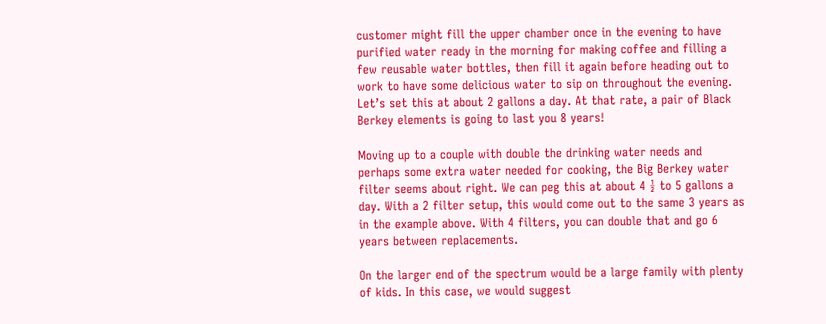customer might fill the upper chamber once in the evening to have purified water ready in the morning for making coffee and filling a few reusable water bottles, then fill it again before heading out to work to have some delicious water to sip on throughout the evening. Let’s set this at about 2 gallons a day. At that rate, a pair of Black Berkey elements is going to last you 8 years!

Moving up to a couple with double the drinking water needs and perhaps some extra water needed for cooking, the Big Berkey water filter seems about right. We can peg this at about 4 ½ to 5 gallons a day. With a 2 filter setup, this would come out to the same 3 years as in the example above. With 4 filters, you can double that and go 6 years between replacements.

On the larger end of the spectrum would be a large family with plenty of kids. In this case, we would suggest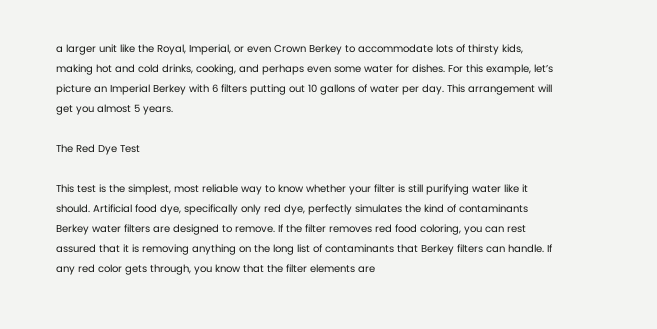a larger unit like the Royal, Imperial, or even Crown Berkey to accommodate lots of thirsty kids, making hot and cold drinks, cooking, and perhaps even some water for dishes. For this example, let’s picture an Imperial Berkey with 6 filters putting out 10 gallons of water per day. This arrangement will get you almost 5 years.

The Red Dye Test

This test is the simplest, most reliable way to know whether your filter is still purifying water like it should. Artificial food dye, specifically only red dye, perfectly simulates the kind of contaminants Berkey water filters are designed to remove. If the filter removes red food coloring, you can rest assured that it is removing anything on the long list of contaminants that Berkey filters can handle. If any red color gets through, you know that the filter elements are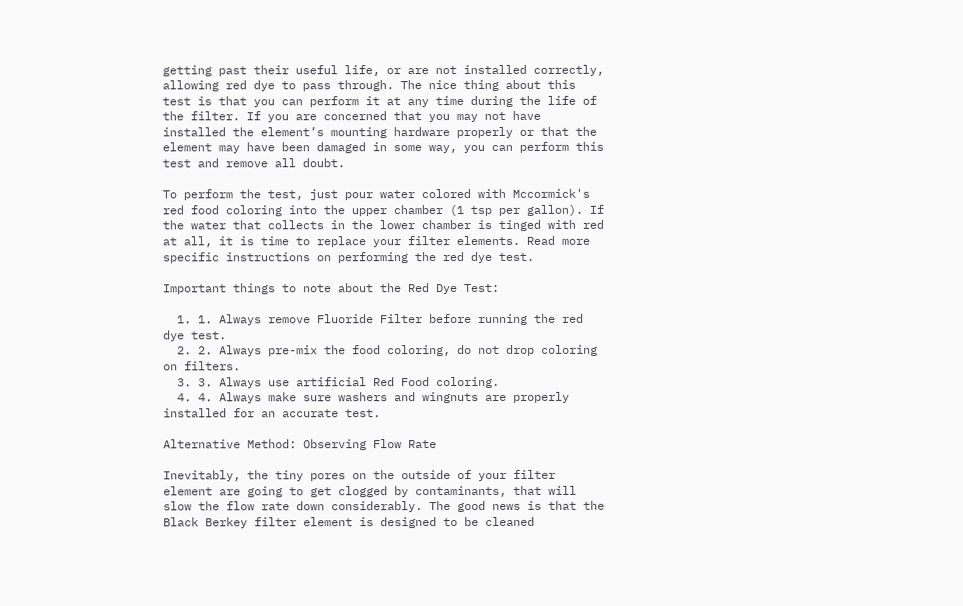getting past their useful life, or are not installed correctly, allowing red dye to pass through. The nice thing about this test is that you can perform it at any time during the life of the filter. If you are concerned that you may not have installed the element’s mounting hardware properly or that the element may have been damaged in some way, you can perform this test and remove all doubt.

To perform the test, just pour water colored with Mccormick's red food coloring into the upper chamber (1 tsp per gallon). If the water that collects in the lower chamber is tinged with red at all, it is time to replace your filter elements. Read more specific instructions on performing the red dye test.

Important things to note about the Red Dye Test:

  1. 1. Always remove Fluoride Filter before running the red dye test.
  2. 2. Always pre-mix the food coloring, do not drop coloring on filters.
  3. 3. Always use artificial Red Food coloring.
  4. 4. Always make sure washers and wingnuts are properly installed for an accurate test.

Alternative Method: Observing Flow Rate

Inevitably, the tiny pores on the outside of your filter element are going to get clogged by contaminants, that will slow the flow rate down considerably. The good news is that the Black Berkey filter element is designed to be cleaned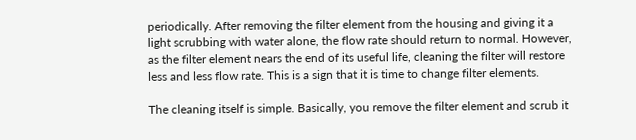periodically. After removing the filter element from the housing and giving it a light scrubbing with water alone, the flow rate should return to normal. However, as the filter element nears the end of its useful life, cleaning the filter will restore less and less flow rate. This is a sign that it is time to change filter elements.

The cleaning itself is simple. Basically, you remove the filter element and scrub it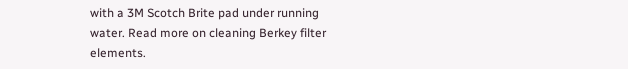with a 3M Scotch Brite pad under running water. Read more on cleaning Berkey filter elements.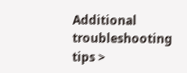Additional troubleshooting tips >